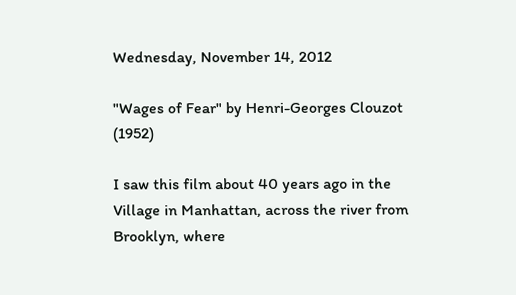Wednesday, November 14, 2012

"Wages of Fear" by Henri-Georges Clouzot (1952)

I saw this film about 40 years ago in the Village in Manhattan, across the river from Brooklyn, where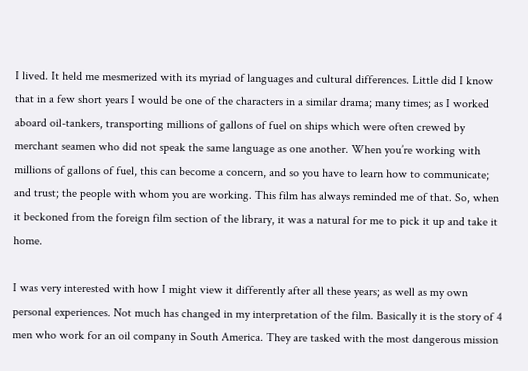I lived. It held me mesmerized with its myriad of languages and cultural differences. Little did I know that in a few short years I would be one of the characters in a similar drama; many times; as I worked aboard oil-tankers, transporting millions of gallons of fuel on ships which were often crewed by merchant seamen who did not speak the same language as one another. When you’re working with millions of gallons of fuel, this can become a concern, and so you have to learn how to communicate; and trust; the people with whom you are working. This film has always reminded me of that. So, when it beckoned from the foreign film section of the library, it was a natural for me to pick it up and take it home.

I was very interested with how I might view it differently after all these years; as well as my own personal experiences. Not much has changed in my interpretation of the film. Basically it is the story of 4 men who work for an oil company in South America. They are tasked with the most dangerous mission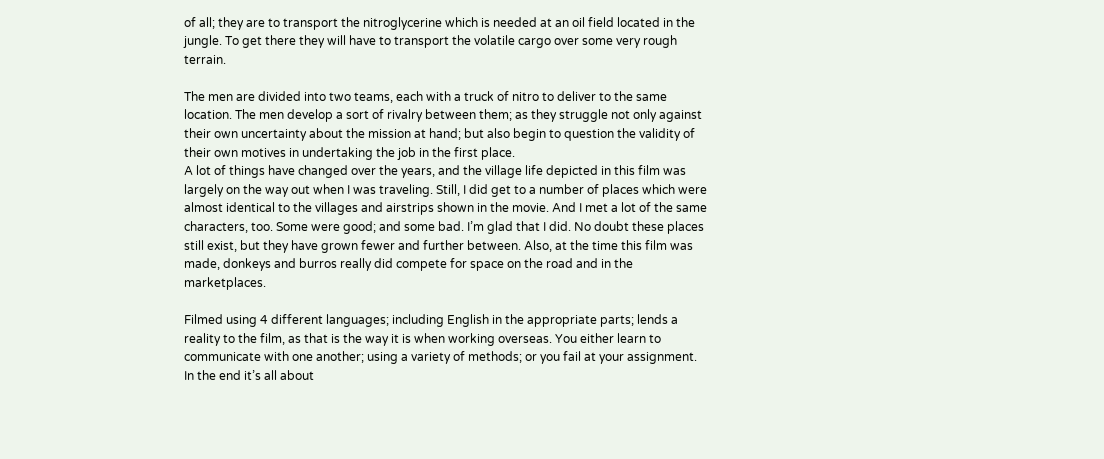of all; they are to transport the nitroglycerine which is needed at an oil field located in the jungle. To get there they will have to transport the volatile cargo over some very rough terrain.

The men are divided into two teams, each with a truck of nitro to deliver to the same location. The men develop a sort of rivalry between them; as they struggle not only against their own uncertainty about the mission at hand; but also begin to question the validity of their own motives in undertaking the job in the first place.
A lot of things have changed over the years, and the village life depicted in this film was largely on the way out when I was traveling. Still, I did get to a number of places which were almost identical to the villages and airstrips shown in the movie. And I met a lot of the same characters, too. Some were good; and some bad. I’m glad that I did. No doubt these places still exist, but they have grown fewer and further between. Also, at the time this film was made, donkeys and burros really did compete for space on the road and in the marketplaces.

Filmed using 4 different languages; including English in the appropriate parts; lends a reality to the film, as that is the way it is when working overseas. You either learn to communicate with one another; using a variety of methods; or you fail at your assignment. In the end it’s all about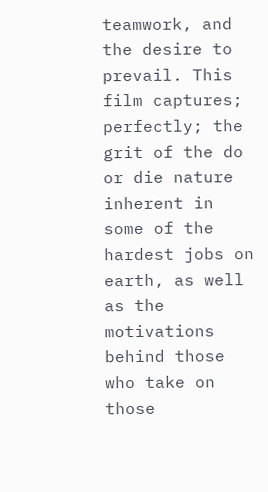teamwork, and the desire to prevail. This film captures; perfectly; the grit of the do or die nature inherent in some of the hardest jobs on earth, as well as the motivations behind those who take on those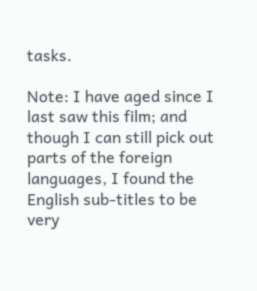tasks.

Note: I have aged since I last saw this film; and though I can still pick out parts of the foreign languages, I found the English sub-titles to be very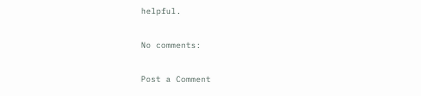helpful.

No comments:

Post a Comment